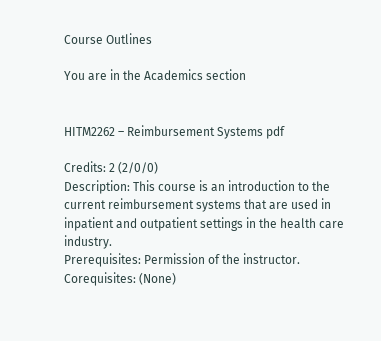Course Outlines

You are in the Academics section


HITM2262 – Reimbursement Systems pdf

Credits: 2 (2/0/0)
Description: This course is an introduction to the current reimbursement systems that are used in inpatient and outpatient settings in the health care industry.
Prerequisites: Permission of the instructor.
Corequisites: (None)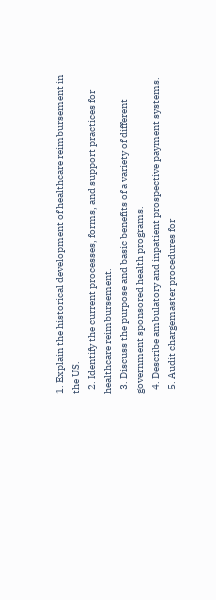1. Explain the historical development of healthcare reimbursement in the US.
  2. Identify the current processes, forms, and support practices for healthcare reimbursement.
  3. Discuss the purpose and basic benefits of a variety of different government sponsored health programs.
  4. Describe ambulatory and inpatient prospective payment systems.
  5. Audit chargemaster procedures for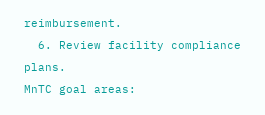reimbursement.
  6. Review facility compliance plans.
MnTC goal areas: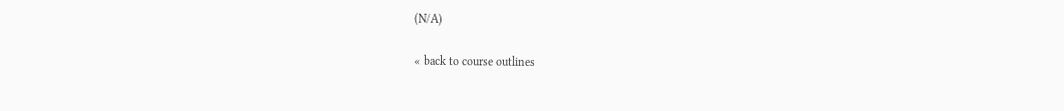(N/A)

« back to course outlines